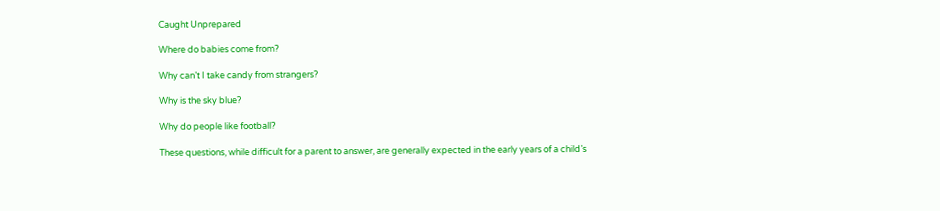Caught Unprepared

Where do babies come from?

Why can’t I take candy from strangers?

Why is the sky blue?

Why do people like football?

These questions, while difficult for a parent to answer, are generally expected in the early years of a child’s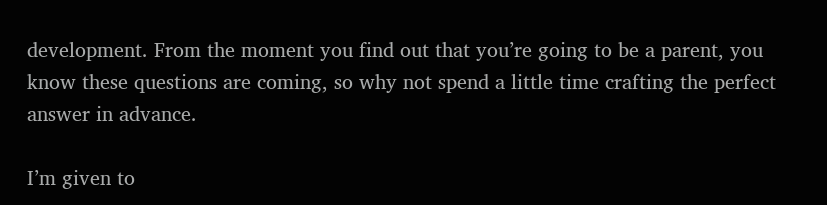development. From the moment you find out that you’re going to be a parent, you know these questions are coming, so why not spend a little time crafting the perfect answer in advance.

I’m given to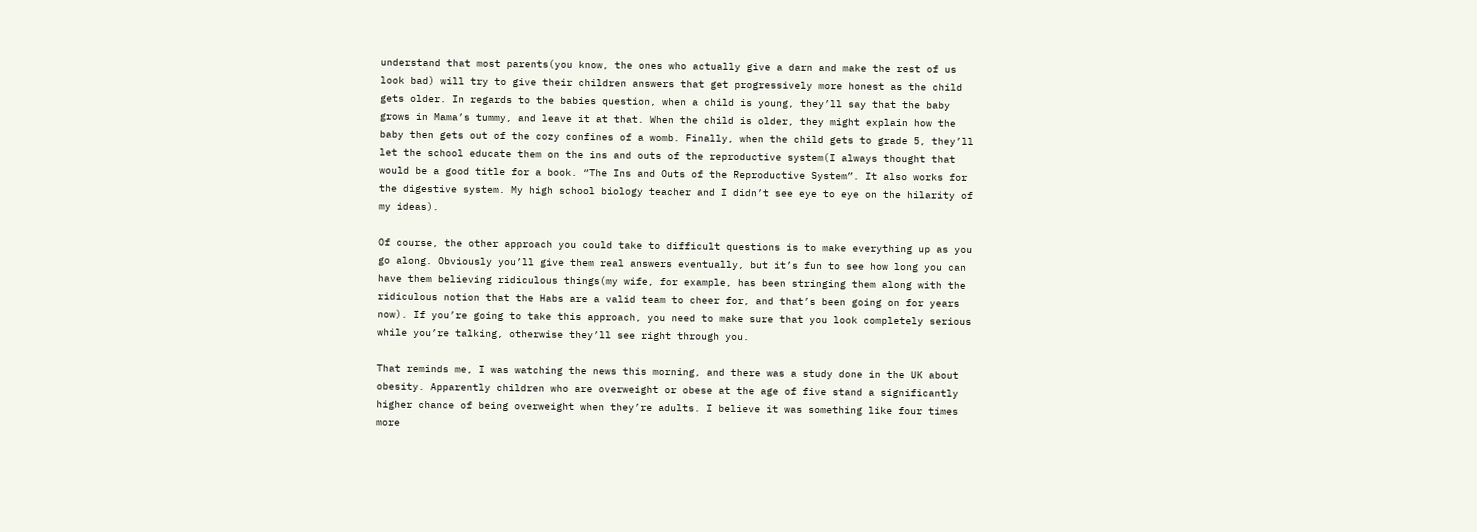understand that most parents(you know, the ones who actually give a darn and make the rest of us look bad) will try to give their children answers that get progressively more honest as the child gets older. In regards to the babies question, when a child is young, they’ll say that the baby grows in Mama’s tummy, and leave it at that. When the child is older, they might explain how the baby then gets out of the cozy confines of a womb. Finally, when the child gets to grade 5, they’ll let the school educate them on the ins and outs of the reproductive system(I always thought that would be a good title for a book. “The Ins and Outs of the Reproductive System”. It also works for the digestive system. My high school biology teacher and I didn’t see eye to eye on the hilarity of my ideas).

Of course, the other approach you could take to difficult questions is to make everything up as you go along. Obviously you’ll give them real answers eventually, but it’s fun to see how long you can have them believing ridiculous things(my wife, for example, has been stringing them along with the ridiculous notion that the Habs are a valid team to cheer for, and that’s been going on for years now). If you’re going to take this approach, you need to make sure that you look completely serious while you’re talking, otherwise they’ll see right through you.

That reminds me, I was watching the news this morning, and there was a study done in the UK about obesity. Apparently children who are overweight or obese at the age of five stand a significantly higher chance of being overweight when they’re adults. I believe it was something like four times more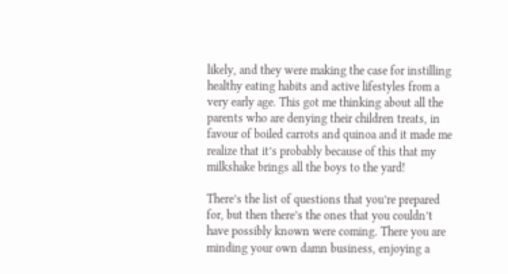likely, and they were making the case for instilling healthy eating habits and active lifestyles from a very early age. This got me thinking about all the parents who are denying their children treats, in favour of boiled carrots and quinoa and it made me realize that it’s probably because of this that my milkshake brings all the boys to the yard!

There’s the list of questions that you’re prepared for, but then there’s the ones that you couldn’t have possibly known were coming. There you are minding your own damn business, enjoying a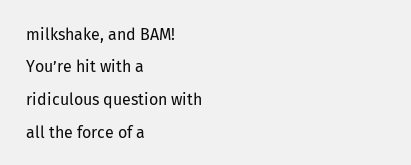milkshake, and BAM! You’re hit with a ridiculous question with all the force of a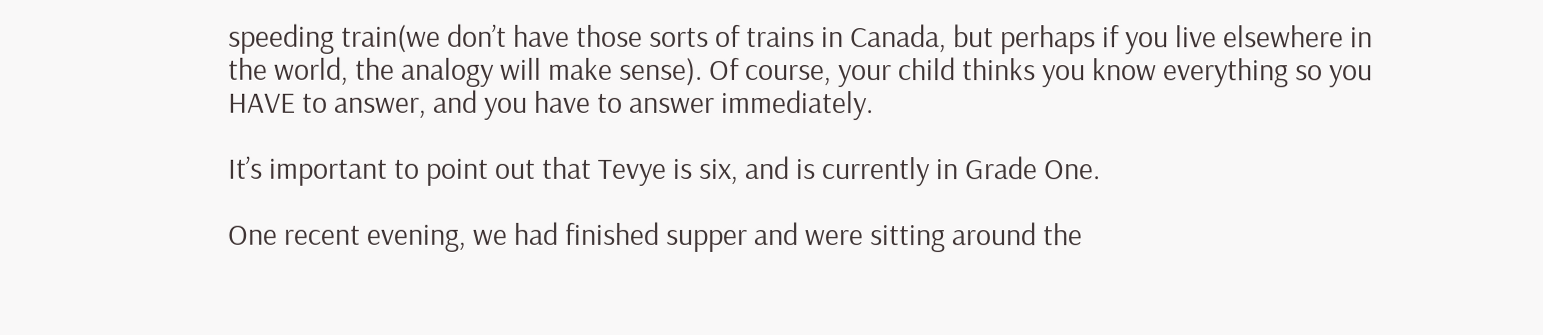speeding train(we don’t have those sorts of trains in Canada, but perhaps if you live elsewhere in the world, the analogy will make sense). Of course, your child thinks you know everything so you HAVE to answer, and you have to answer immediately.

It’s important to point out that Tevye is six, and is currently in Grade One.

One recent evening, we had finished supper and were sitting around the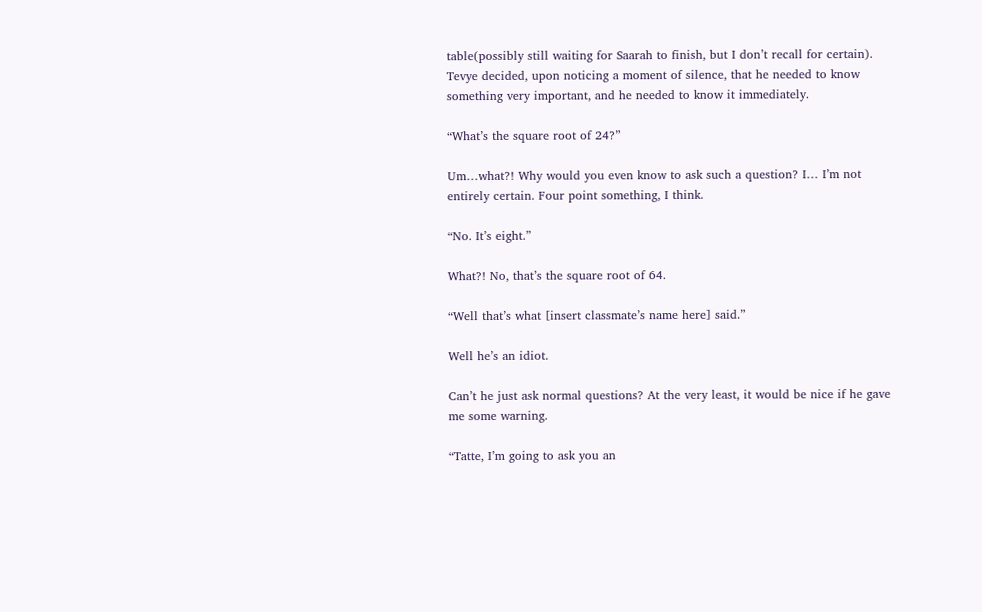table(possibly still waiting for Saarah to finish, but I don’t recall for certain). Tevye decided, upon noticing a moment of silence, that he needed to know something very important, and he needed to know it immediately.

“What’s the square root of 24?”

Um…what?! Why would you even know to ask such a question? I… I’m not entirely certain. Four point something, I think.

“No. It’s eight.”

What?! No, that’s the square root of 64.

“Well that’s what [insert classmate’s name here] said.”

Well he’s an idiot.

Can’t he just ask normal questions? At the very least, it would be nice if he gave me some warning.

“Tatte, I’m going to ask you an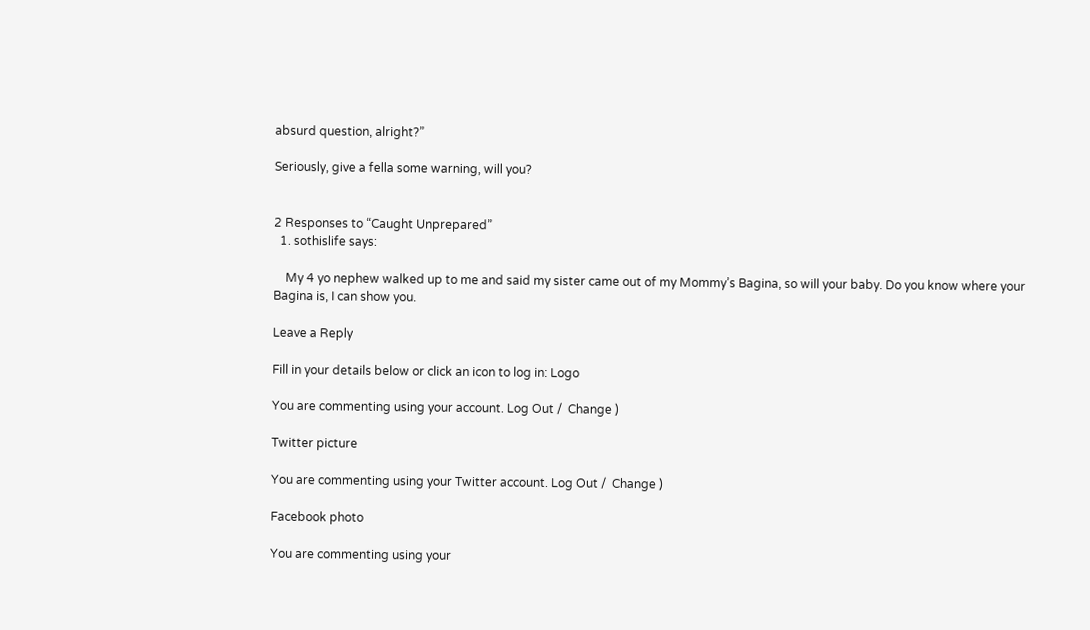absurd question, alright?”

Seriously, give a fella some warning, will you?


2 Responses to “Caught Unprepared”
  1. sothislife says:

    My 4 yo nephew walked up to me and said my sister came out of my Mommy’s Bagina, so will your baby. Do you know where your Bagina is, I can show you.

Leave a Reply

Fill in your details below or click an icon to log in: Logo

You are commenting using your account. Log Out /  Change )

Twitter picture

You are commenting using your Twitter account. Log Out /  Change )

Facebook photo

You are commenting using your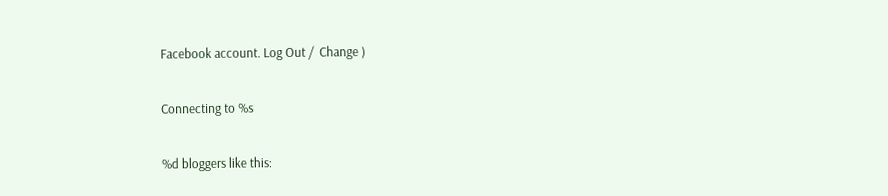Facebook account. Log Out /  Change )

Connecting to %s

%d bloggers like this: